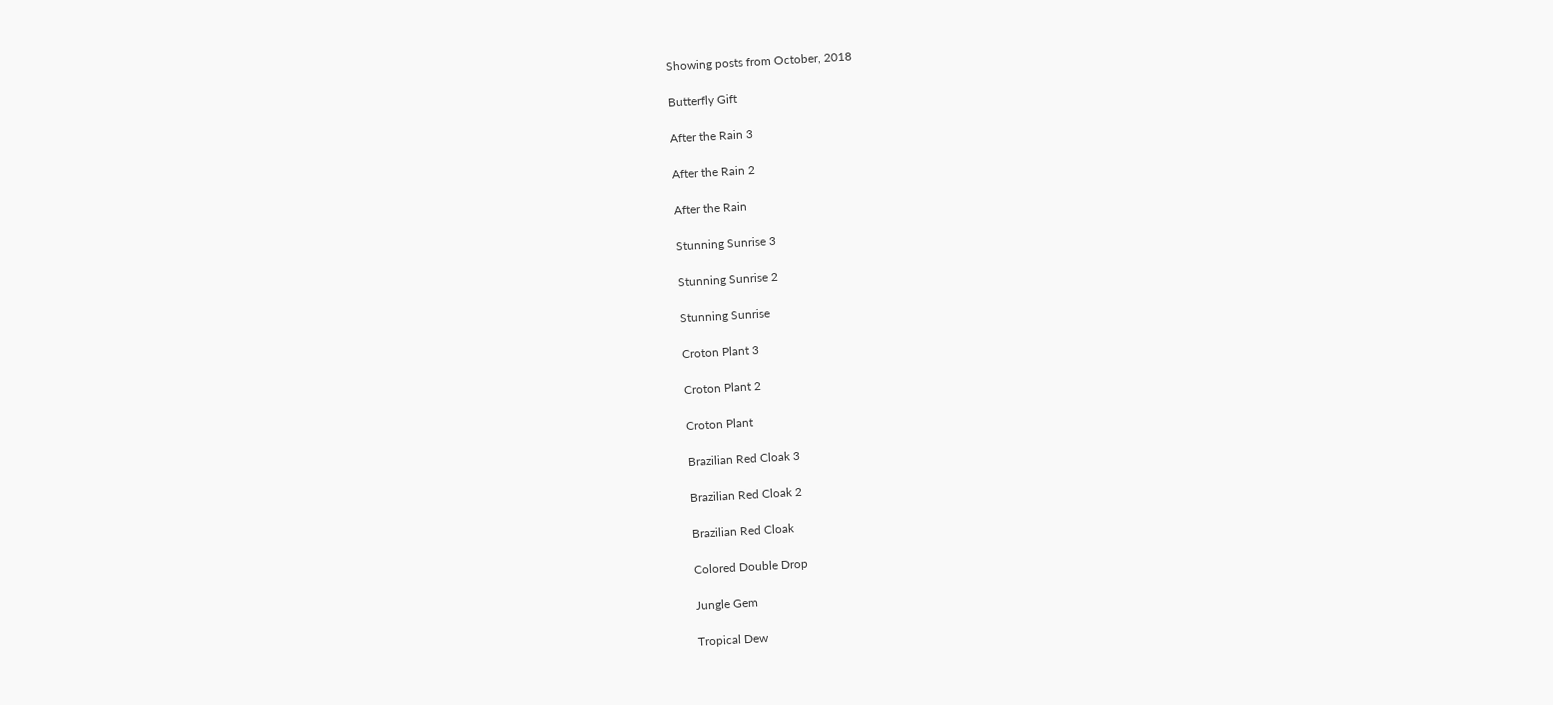Showing posts from October, 2018

Butterfly Gift

After the Rain 3

After the Rain 2

After the Rain

Stunning Sunrise 3

Stunning Sunrise 2

Stunning Sunrise

Croton Plant 3

Croton Plant 2

Croton Plant

Brazilian Red Cloak 3

Brazilian Red Cloak 2

Brazilian Red Cloak

Colored Double Drop

Jungle Gem

Tropical Dew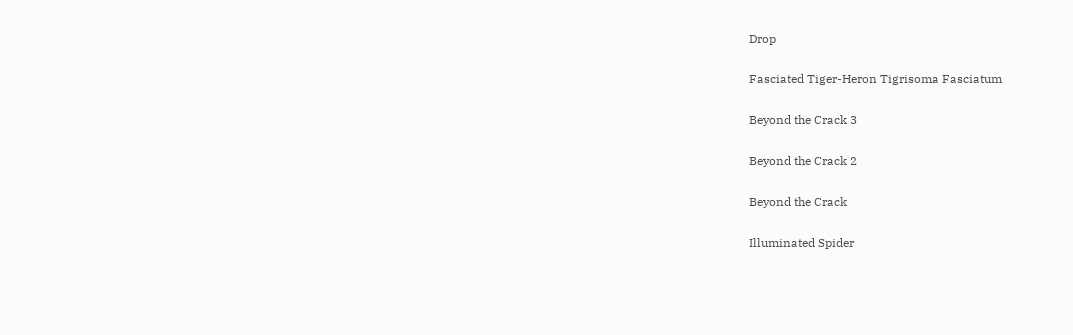Drop

Fasciated Tiger-Heron Tigrisoma Fasciatum

Beyond the Crack 3

Beyond the Crack 2

Beyond the Crack

Illuminated Spider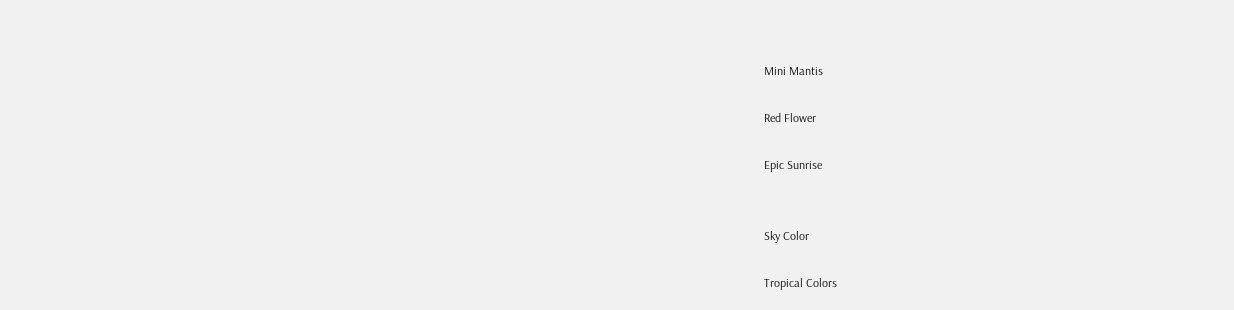Mini Mantis

Red Flower

Epic Sunrise


Sky Color

Tropical Colors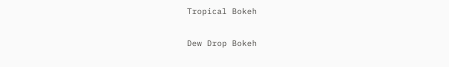Tropical Bokeh

Dew Drop Bokeh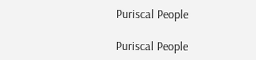Puriscal People

Puriscal People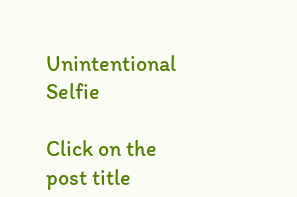Unintentional Selfie

Click on the post title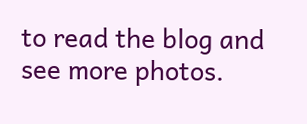to read the blog and see more photos.